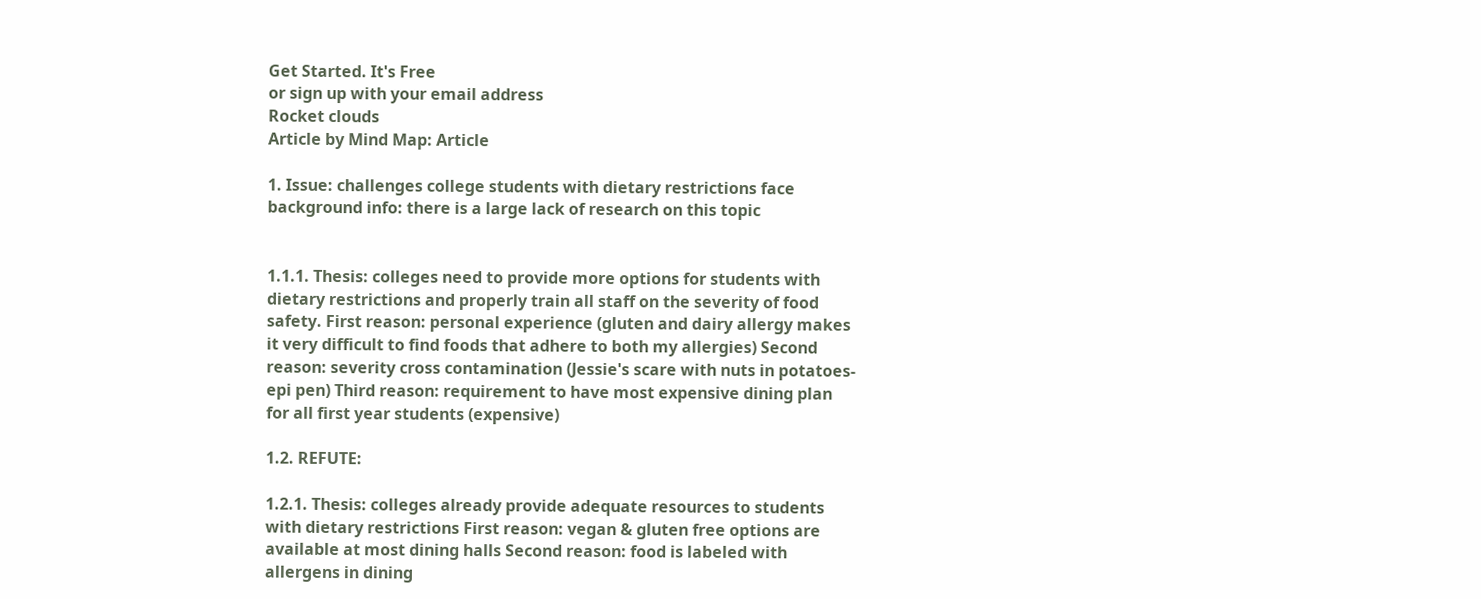Get Started. It's Free
or sign up with your email address
Rocket clouds
Article by Mind Map: Article

1. Issue: challenges college students with dietary restrictions face background info: there is a large lack of research on this topic


1.1.1. Thesis: colleges need to provide more options for students with dietary restrictions and properly train all staff on the severity of food safety. First reason: personal experience (gluten and dairy allergy makes it very difficult to find foods that adhere to both my allergies) Second reason: severity cross contamination (Jessie's scare with nuts in potatoes-epi pen) Third reason: requirement to have most expensive dining plan for all first year students (expensive)

1.2. REFUTE:

1.2.1. Thesis: colleges already provide adequate resources to students with dietary restrictions First reason: vegan & gluten free options are available at most dining halls Second reason: food is labeled with allergens in dining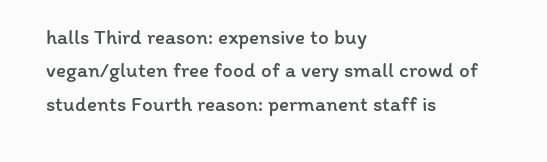halls Third reason: expensive to buy vegan/gluten free food of a very small crowd of students Fourth reason: permanent staff is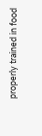properly trained in food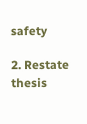safety

2. Restate thesis